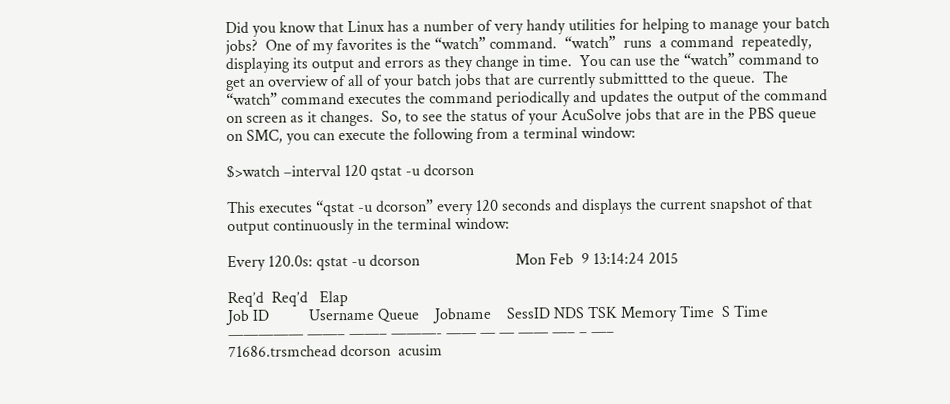Did you know that Linux has a number of very handy utilities for helping to manage your batch jobs?  One of my favorites is the “watch” command.  “watch”  runs  a command  repeatedly, displaying its output and errors as they change in time.  You can use the “watch” command to get an overview of all of your batch jobs that are currently submittted to the queue.  The “watch” command executes the command periodically and updates the output of the command on screen as it changes.  So, to see the status of your AcuSolve jobs that are in the PBS queue on SMC, you can execute the following from a terminal window:

$>watch –interval 120 qstat -u dcorson

This executes “qstat -u dcorson” every 120 seconds and displays the current snapshot of that output continuously in the terminal window:

Every 120.0s: qstat -u dcorson                        Mon Feb  9 13:14:24 2015

Req’d  Req’d   Elap
Job ID          Username Queue    Jobname    SessID NDS TSK Memory Time  S Time
————— ——– ——– ———- —— — — —— —– – —–
71686.trsmchead dcorson  acusim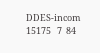DDES-incom  15175   7  84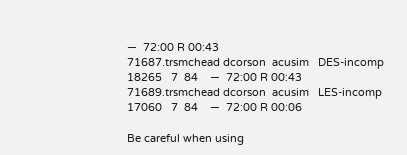—  72:00 R 00:43
71687.trsmchead dcorson  acusim   DES-incomp  18265   7  84    —  72:00 R 00:43
71689.trsmchead dcorson  acusim   LES-incomp  17060   7  84    —  72:00 R 00:06

Be careful when using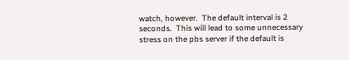watch, however.  The default interval is 2 seconds.  This will lead to some unnecessary stress on the pbs server if the default is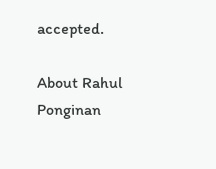accepted.

About Rahul Ponginan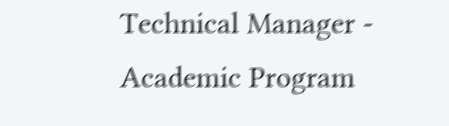Technical Manager - Academic Program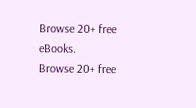Browse 20+ free eBooks.
Browse 20+ free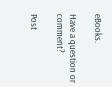eBooks.

Have a question or comment?

Post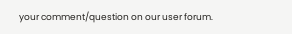your comment/question on our user forum.